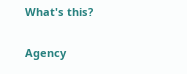What's this?

Agency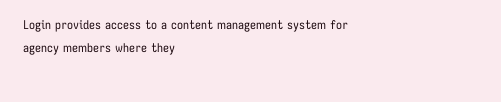Login provides access to a content management system for agency members where they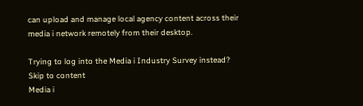can upload and manage local agency content across their media i network remotely from their desktop.

Trying to log into the Media i Industry Survey instead?
Skip to content
Media i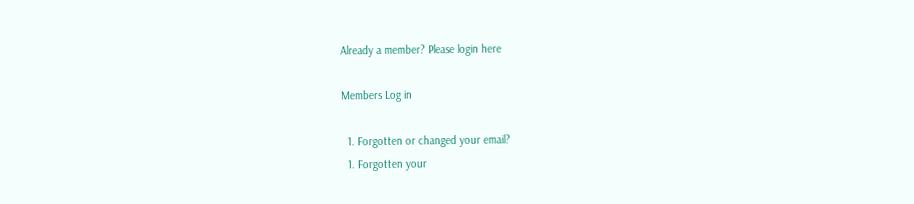Already a member? Please login here

Members Log in

  1. Forgotten or changed your email?
  1. Forgotten your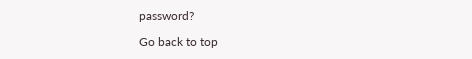password?

Go back to top